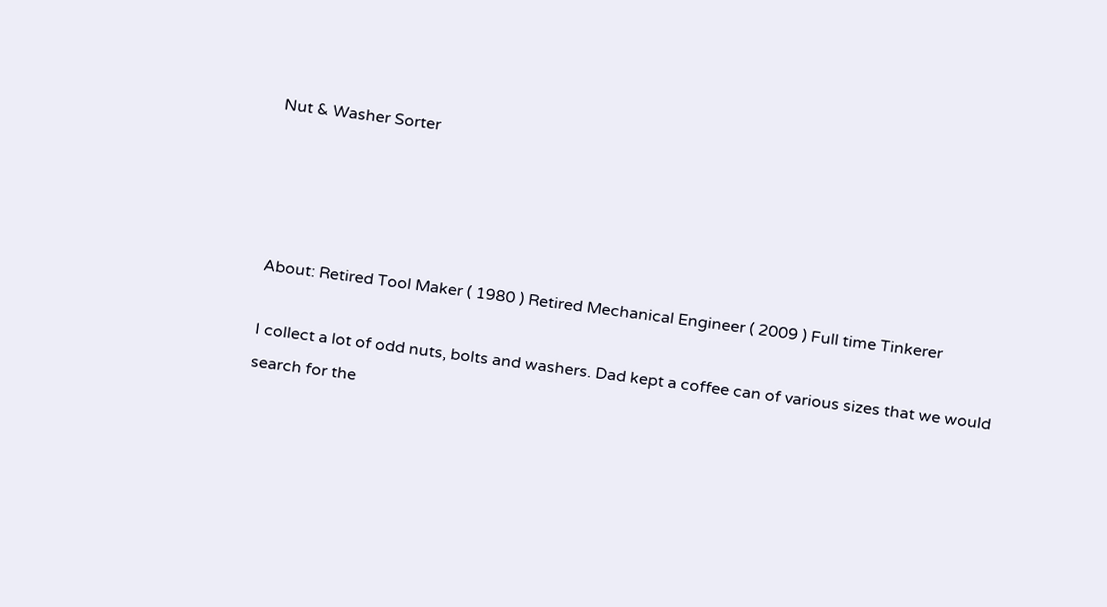Nut & Washer Sorter




About: Retired Tool Maker ( 1980 ) Retired Mechanical Engineer ( 2009 ) Full time Tinkerer

I collect a lot of odd nuts, bolts and washers. Dad kept a coffee can of various sizes that we would search for the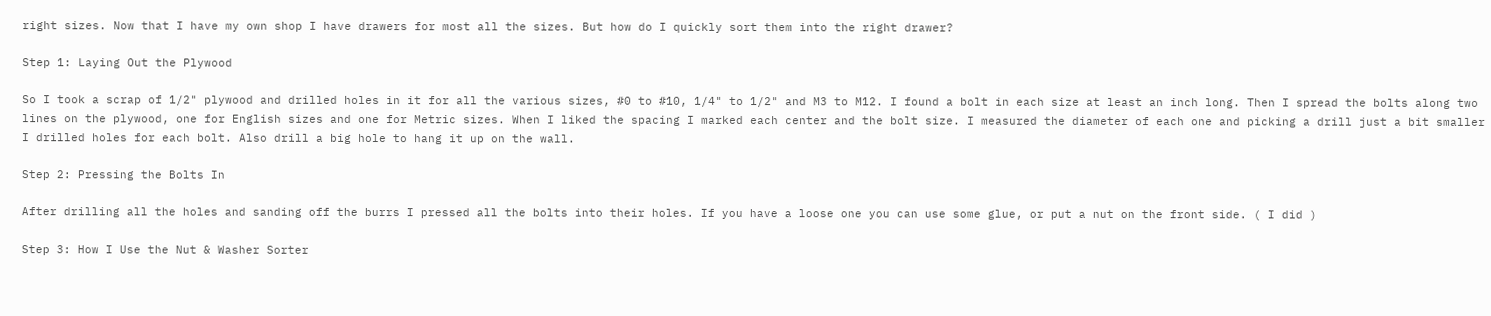right sizes. Now that I have my own shop I have drawers for most all the sizes. But how do I quickly sort them into the right drawer?

Step 1: Laying Out the Plywood

So I took a scrap of 1/2" plywood and drilled holes in it for all the various sizes, #0 to #10, 1/4" to 1/2" and M3 to M12. I found a bolt in each size at least an inch long. Then I spread the bolts along two lines on the plywood, one for English sizes and one for Metric sizes. When I liked the spacing I marked each center and the bolt size. I measured the diameter of each one and picking a drill just a bit smaller I drilled holes for each bolt. Also drill a big hole to hang it up on the wall.

Step 2: Pressing the Bolts In

After drilling all the holes and sanding off the burrs I pressed all the bolts into their holes. If you have a loose one you can use some glue, or put a nut on the front side. ( I did )

Step 3: How I Use the Nut & Washer Sorter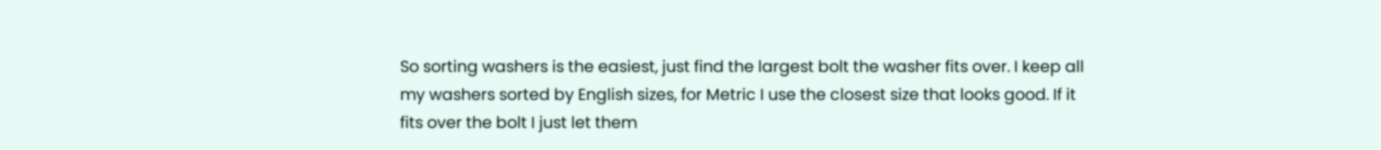So sorting washers is the easiest, just find the largest bolt the washer fits over. I keep all my washers sorted by English sizes, for Metric I use the closest size that looks good. If it fits over the bolt I just let them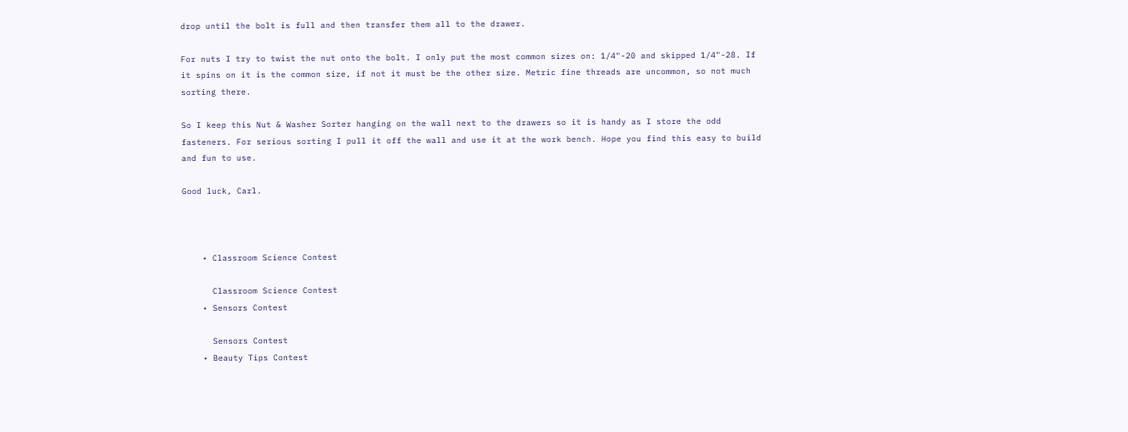drop until the bolt is full and then transfer them all to the drawer.

For nuts I try to twist the nut onto the bolt. I only put the most common sizes on: 1/4"-20 and skipped 1/4"-28. If it spins on it is the common size, if not it must be the other size. Metric fine threads are uncommon, so not much sorting there.

So I keep this Nut & Washer Sorter hanging on the wall next to the drawers so it is handy as I store the odd fasteners. For serious sorting I pull it off the wall and use it at the work bench. Hope you find this easy to build and fun to use.

Good luck, Carl.



    • Classroom Science Contest

      Classroom Science Contest
    • Sensors Contest

      Sensors Contest
    • Beauty Tips Contest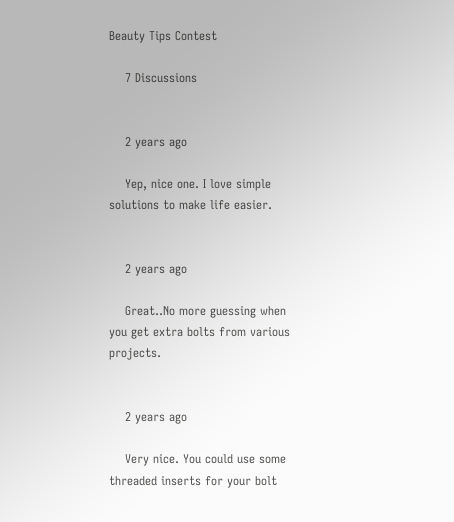Beauty Tips Contest

    7 Discussions


    2 years ago

    Yep, nice one. I love simple solutions to make life easier.


    2 years ago

    Great..No more guessing when you get extra bolts from various projects.


    2 years ago

    Very nice. You could use some threaded inserts for your bolt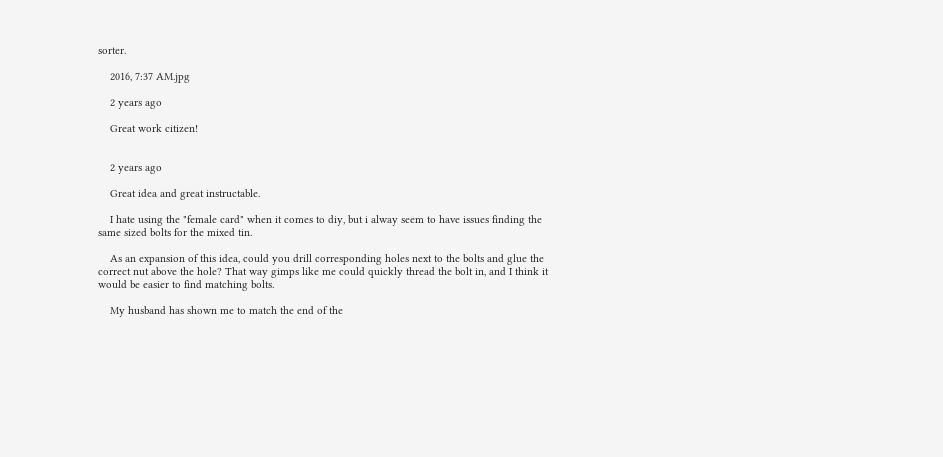sorter.

    2016, 7:37 AM.jpg

    2 years ago

    Great work citizen!


    2 years ago

    Great idea and great instructable.

    I hate using the "female card" when it comes to diy, but i alway seem to have issues finding the same sized bolts for the mixed tin.

    As an expansion of this idea, could you drill corresponding holes next to the bolts and glue the correct nut above the hole? That way gimps like me could quickly thread the bolt in, and I think it would be easier to find matching bolts.

    My husband has shown me to match the end of the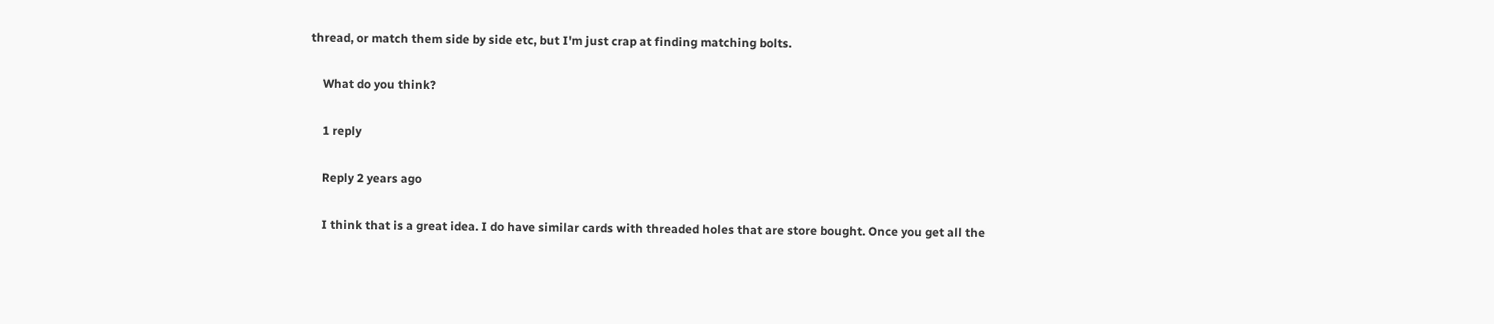thread, or match them side by side etc, but I'm just crap at finding matching bolts.

    What do you think?

    1 reply

    Reply 2 years ago

    I think that is a great idea. I do have similar cards with threaded holes that are store bought. Once you get all the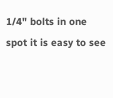1/4" bolts in one spot it is easy to see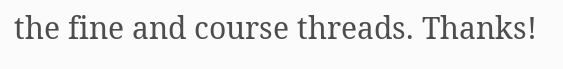the fine and course threads. Thanks!